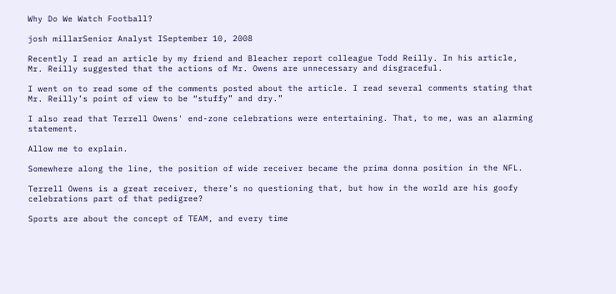Why Do We Watch Football?

josh millarSenior Analyst ISeptember 10, 2008

Recently I read an article by my friend and Bleacher report colleague Todd Reilly. In his article, Mr. Reilly suggested that the actions of Mr. Owens are unnecessary and disgraceful.

I went on to read some of the comments posted about the article. I read several comments stating that Mr. Reilly’s point of view to be “stuffy” and dry.”

I also read that Terrell Owens' end-zone celebrations were entertaining. That, to me, was an alarming statement.

Allow me to explain.

Somewhere along the line, the position of wide receiver became the prima donna position in the NFL.

Terrell Owens is a great receiver, there’s no questioning that, but how in the world are his goofy celebrations part of that pedigree?

Sports are about the concept of TEAM, and every time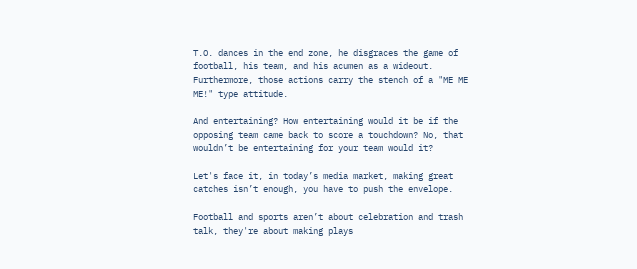T.O. dances in the end zone, he disgraces the game of football, his team, and his acumen as a wideout. Furthermore, those actions carry the stench of a "ME ME  ME!" type attitude.

And entertaining? How entertaining would it be if the opposing team came back to score a touchdown? No, that wouldn’t be entertaining for your team would it?

Let's face it, in today’s media market, making great catches isn’t enough, you have to push the envelope.

Football and sports aren’t about celebration and trash talk, they're about making plays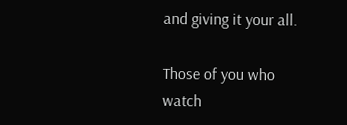and giving it your all.

Those of you who watch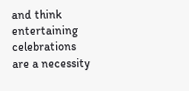and think entertaining celebrations are a necessity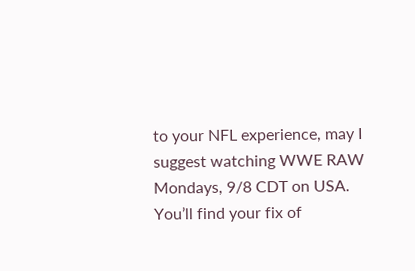to your NFL experience, may I suggest watching WWE RAW Mondays, 9/8 CDT on USA. You’ll find your fix of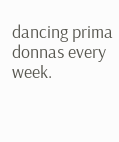dancing prima donnas every week.